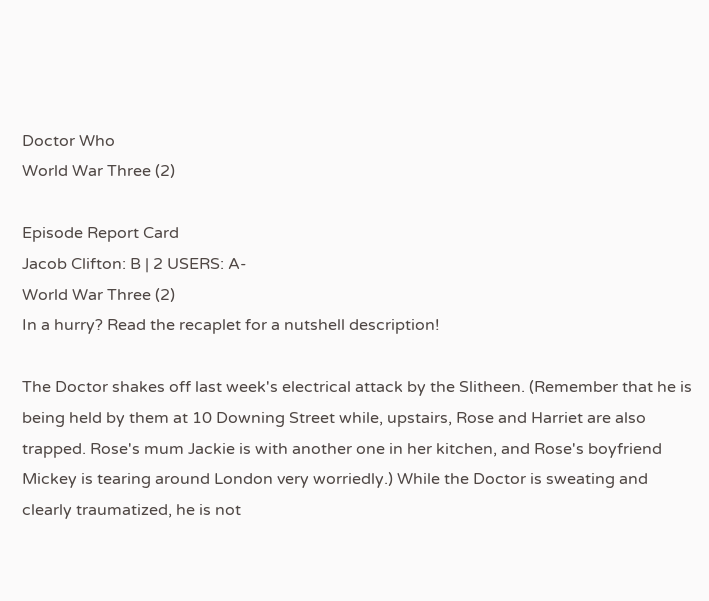Doctor Who
World War Three (2)

Episode Report Card
Jacob Clifton: B | 2 USERS: A-
World War Three (2)
In a hurry? Read the recaplet for a nutshell description!

The Doctor shakes off last week's electrical attack by the Slitheen. (Remember that he is being held by them at 10 Downing Street while, upstairs, Rose and Harriet are also trapped. Rose's mum Jackie is with another one in her kitchen, and Rose's boyfriend Mickey is tearing around London very worriedly.) While the Doctor is sweating and clearly traumatized, he is not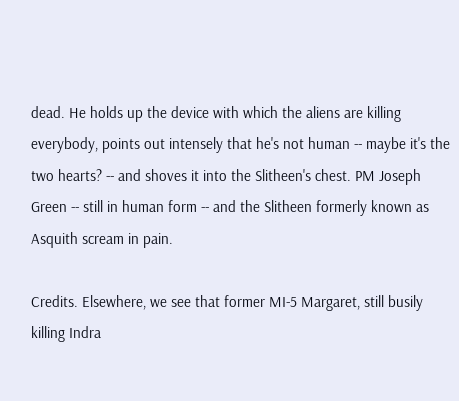dead. He holds up the device with which the aliens are killing everybody, points out intensely that he's not human -- maybe it's the two hearts? -- and shoves it into the Slitheen's chest. PM Joseph Green -- still in human form -- and the Slitheen formerly known as Asquith scream in pain.

Credits. Elsewhere, we see that former MI-5 Margaret, still busily killing Indra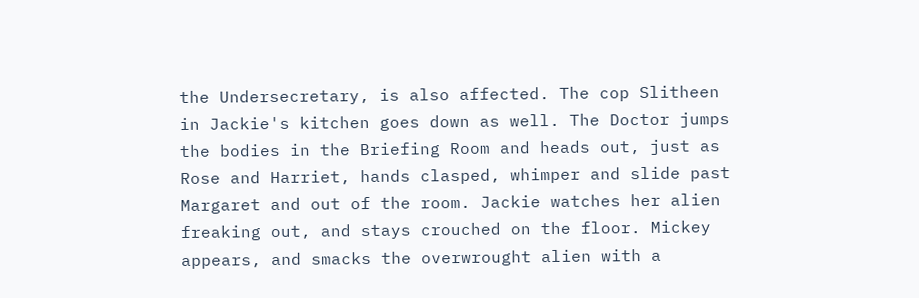the Undersecretary, is also affected. The cop Slitheen in Jackie's kitchen goes down as well. The Doctor jumps the bodies in the Briefing Room and heads out, just as Rose and Harriet, hands clasped, whimper and slide past Margaret and out of the room. Jackie watches her alien freaking out, and stays crouched on the floor. Mickey appears, and smacks the overwrought alien with a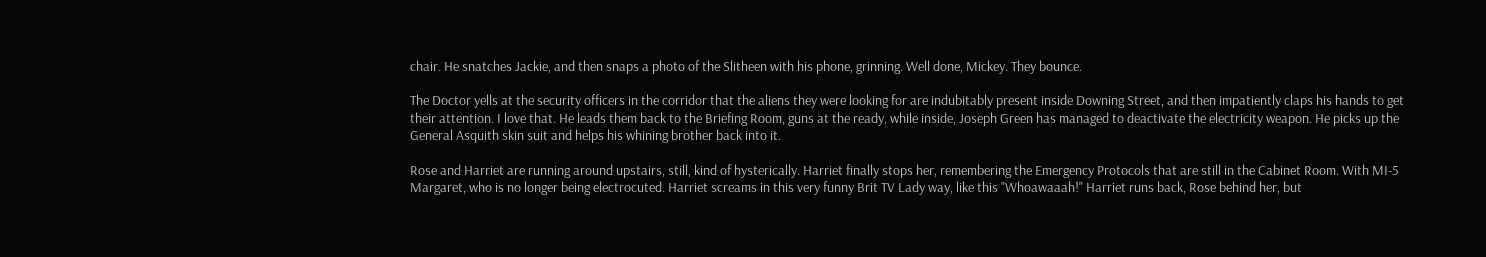chair. He snatches Jackie, and then snaps a photo of the Slitheen with his phone, grinning. Well done, Mickey. They bounce.

The Doctor yells at the security officers in the corridor that the aliens they were looking for are indubitably present inside Downing Street, and then impatiently claps his hands to get their attention. I love that. He leads them back to the Briefing Room, guns at the ready, while inside, Joseph Green has managed to deactivate the electricity weapon. He picks up the General Asquith skin suit and helps his whining brother back into it.

Rose and Harriet are running around upstairs, still, kind of hysterically. Harriet finally stops her, remembering the Emergency Protocols that are still in the Cabinet Room. With MI-5 Margaret, who is no longer being electrocuted. Harriet screams in this very funny Brit TV Lady way, like this "Whoawaaah!" Harriet runs back, Rose behind her, but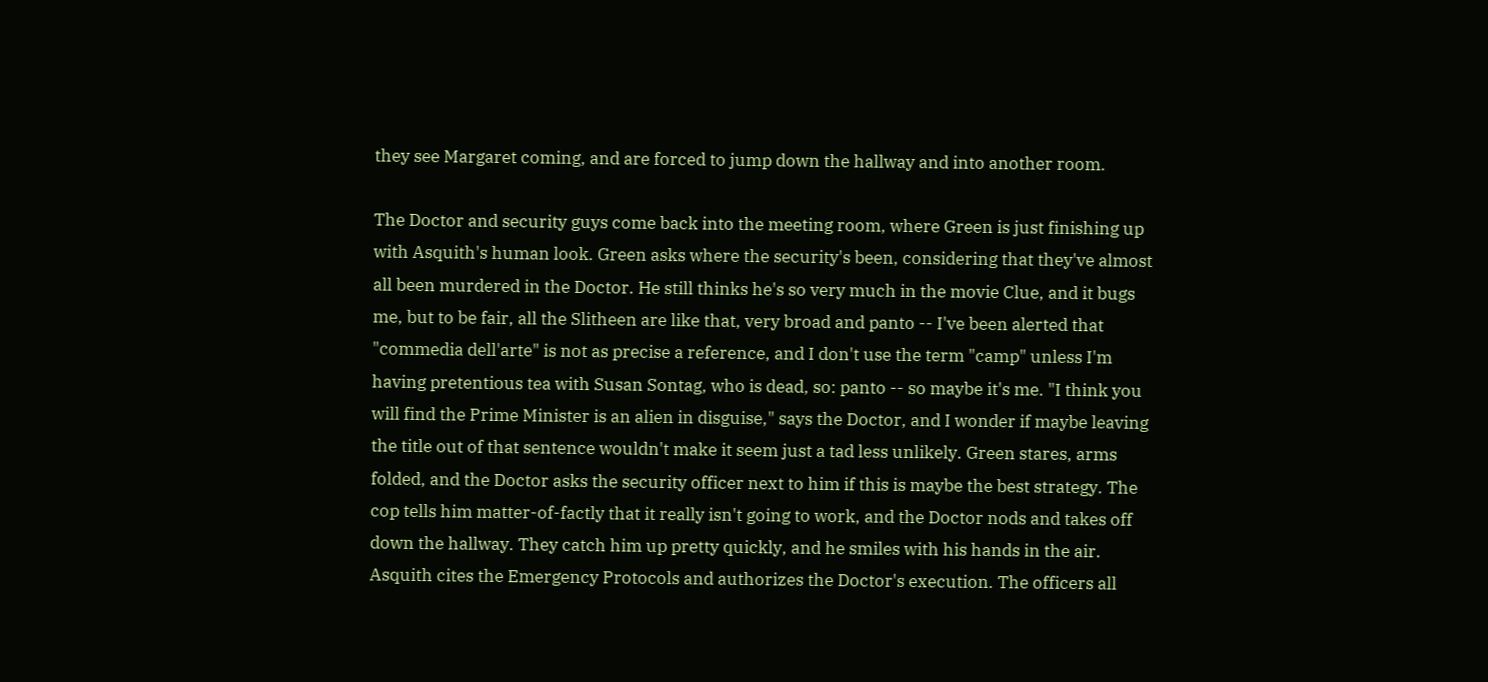they see Margaret coming, and are forced to jump down the hallway and into another room.

The Doctor and security guys come back into the meeting room, where Green is just finishing up with Asquith's human look. Green asks where the security's been, considering that they've almost all been murdered in the Doctor. He still thinks he's so very much in the movie Clue, and it bugs me, but to be fair, all the Slitheen are like that, very broad and panto -- I've been alerted that "commedia dell'arte" is not as precise a reference, and I don't use the term "camp" unless I'm having pretentious tea with Susan Sontag, who is dead, so: panto -- so maybe it's me. "I think you will find the Prime Minister is an alien in disguise," says the Doctor, and I wonder if maybe leaving the title out of that sentence wouldn't make it seem just a tad less unlikely. Green stares, arms folded, and the Doctor asks the security officer next to him if this is maybe the best strategy. The cop tells him matter-of-factly that it really isn't going to work, and the Doctor nods and takes off down the hallway. They catch him up pretty quickly, and he smiles with his hands in the air. Asquith cites the Emergency Protocols and authorizes the Doctor's execution. The officers all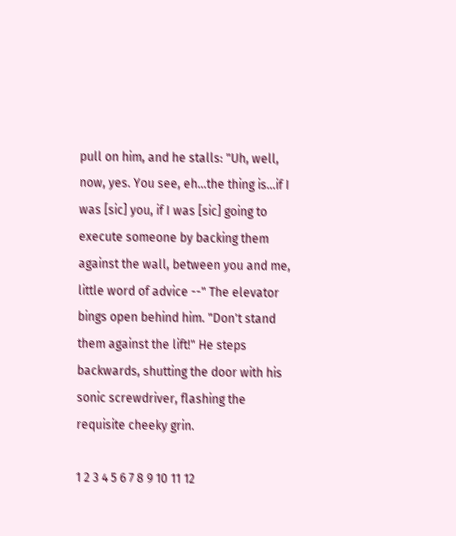pull on him, and he stalls: "Uh, well, now, yes. You see, eh...the thing is...if I was [sic] you, if I was [sic] going to execute someone by backing them against the wall, between you and me, little word of advice --" The elevator bings open behind him. "Don't stand them against the lift!" He steps backwards, shutting the door with his sonic screwdriver, flashing the requisite cheeky grin.

1 2 3 4 5 6 7 8 9 10 11 12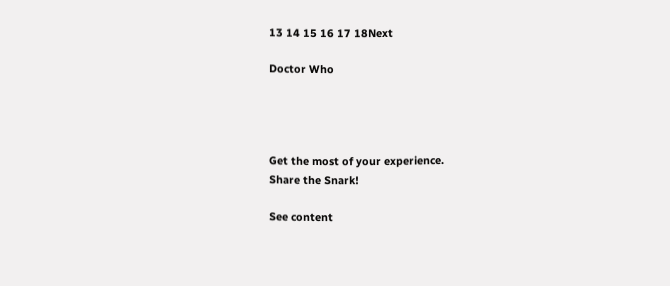13 14 15 16 17 18Next

Doctor Who




Get the most of your experience.
Share the Snark!

See content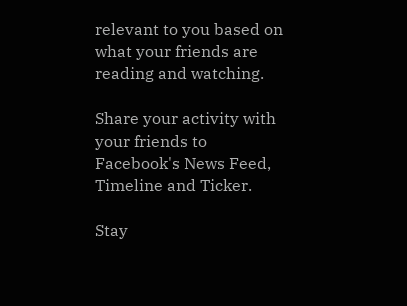relevant to you based on what your friends are reading and watching.

Share your activity with your friends to Facebook's News Feed, Timeline and Ticker.

Stay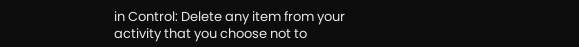in Control: Delete any item from your activity that you choose not to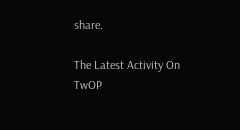share.

The Latest Activity On TwOP